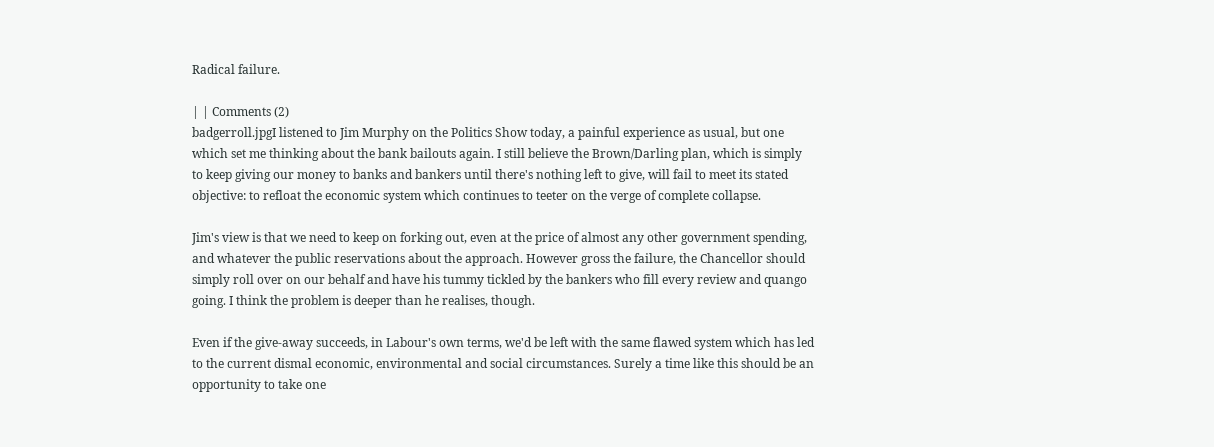Radical failure.

| | Comments (2)
badgerroll.jpgI listened to Jim Murphy on the Politics Show today, a painful experience as usual, but one which set me thinking about the bank bailouts again. I still believe the Brown/Darling plan, which is simply to keep giving our money to banks and bankers until there's nothing left to give, will fail to meet its stated objective: to refloat the economic system which continues to teeter on the verge of complete collapse.

Jim's view is that we need to keep on forking out, even at the price of almost any other government spending, and whatever the public reservations about the approach. However gross the failure, the Chancellor should simply roll over on our behalf and have his tummy tickled by the bankers who fill every review and quango going. I think the problem is deeper than he realises, though.

Even if the give-away succeeds, in Labour's own terms, we'd be left with the same flawed system which has led to the current dismal economic, environmental and social circumstances. Surely a time like this should be an opportunity to take one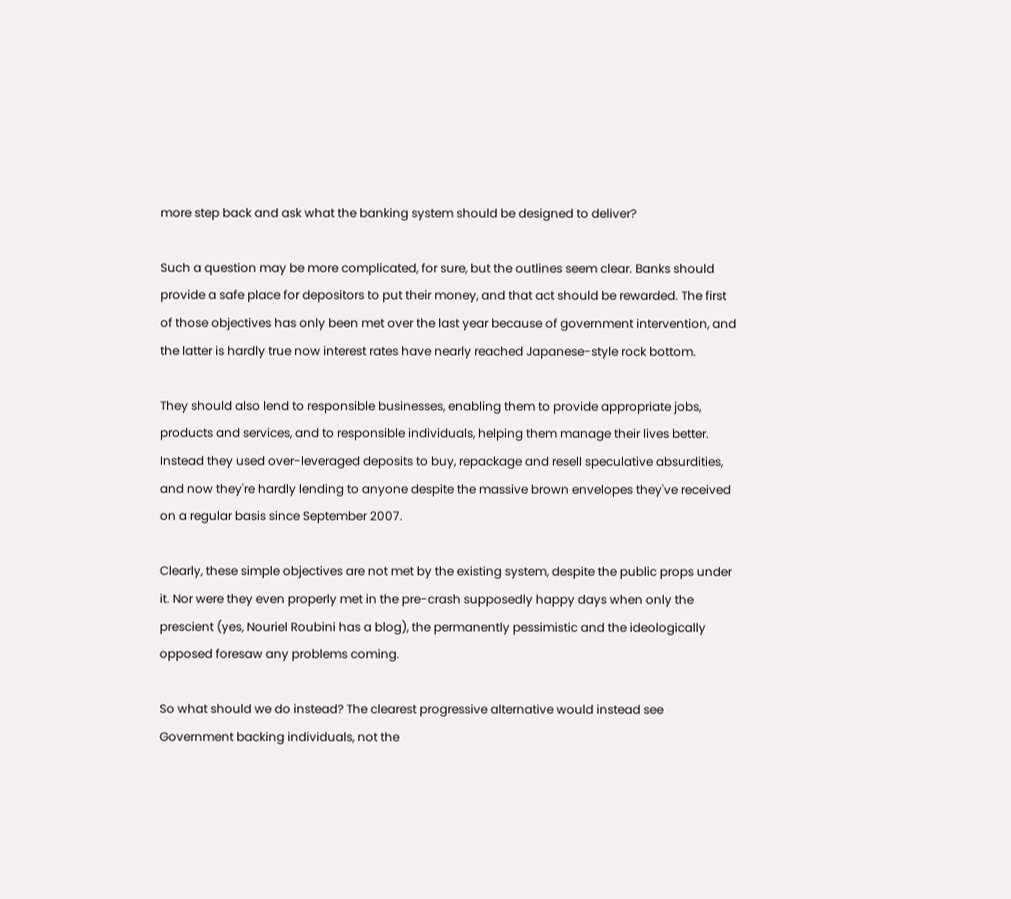more step back and ask what the banking system should be designed to deliver?

Such a question may be more complicated, for sure, but the outlines seem clear. Banks should provide a safe place for depositors to put their money, and that act should be rewarded. The first of those objectives has only been met over the last year because of government intervention, and the latter is hardly true now interest rates have nearly reached Japanese-style rock bottom.

They should also lend to responsible businesses, enabling them to provide appropriate jobs, products and services, and to responsible individuals, helping them manage their lives better. Instead they used over-leveraged deposits to buy, repackage and resell speculative absurdities, and now they're hardly lending to anyone despite the massive brown envelopes they've received on a regular basis since September 2007.

Clearly, these simple objectives are not met by the existing system, despite the public props under it. Nor were they even properly met in the pre-crash supposedly happy days when only the prescient (yes, Nouriel Roubini has a blog), the permanently pessimistic and the ideologically opposed foresaw any problems coming.

So what should we do instead? The clearest progressive alternative would instead see Government backing individuals, not the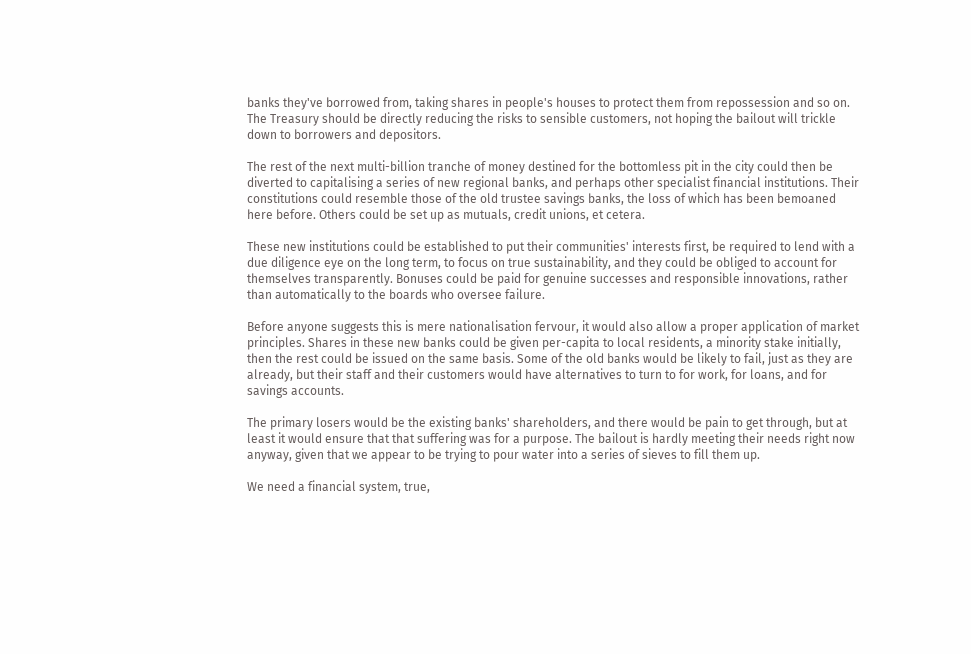banks they've borrowed from, taking shares in people's houses to protect them from repossession and so on. The Treasury should be directly reducing the risks to sensible customers, not hoping the bailout will trickle down to borrowers and depositors.

The rest of the next multi-billion tranche of money destined for the bottomless pit in the city could then be diverted to capitalising a series of new regional banks, and perhaps other specialist financial institutions. Their constitutions could resemble those of the old trustee savings banks, the loss of which has been bemoaned here before. Others could be set up as mutuals, credit unions, et cetera.

These new institutions could be established to put their communities' interests first, be required to lend with a due diligence eye on the long term, to focus on true sustainability, and they could be obliged to account for themselves transparently. Bonuses could be paid for genuine successes and responsible innovations, rather than automatically to the boards who oversee failure.

Before anyone suggests this is mere nationalisation fervour, it would also allow a proper application of market principles. Shares in these new banks could be given per-capita to local residents, a minority stake initially, then the rest could be issued on the same basis. Some of the old banks would be likely to fail, just as they are already, but their staff and their customers would have alternatives to turn to for work, for loans, and for savings accounts.

The primary losers would be the existing banks' shareholders, and there would be pain to get through, but at least it would ensure that that suffering was for a purpose. The bailout is hardly meeting their needs right now anyway, given that we appear to be trying to pour water into a series of sieves to fill them up.

We need a financial system, true,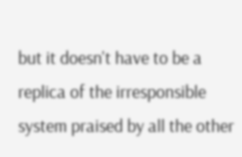but it doesn't have to be a replica of the irresponsible system praised by all the other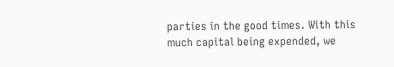parties in the good times. With this much capital being expended, we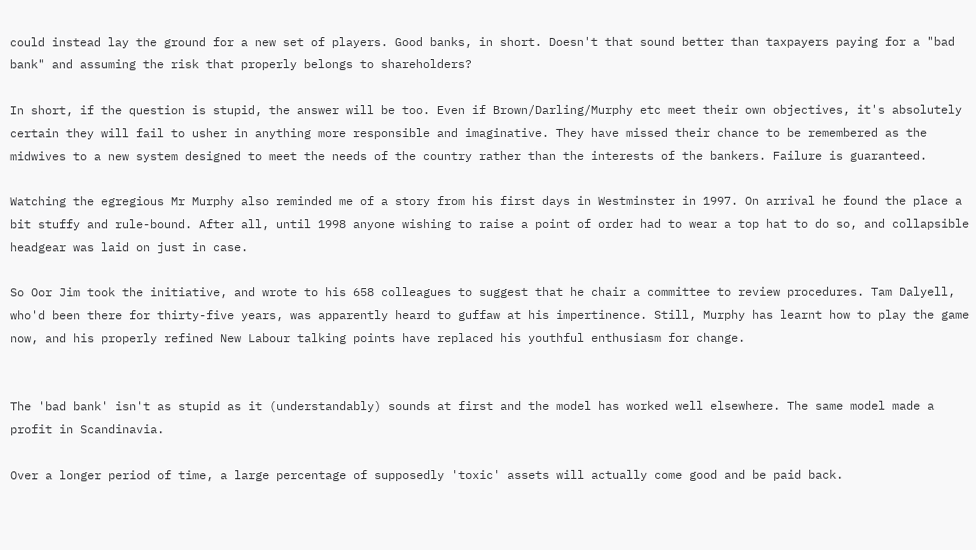could instead lay the ground for a new set of players. Good banks, in short. Doesn't that sound better than taxpayers paying for a "bad bank" and assuming the risk that properly belongs to shareholders?

In short, if the question is stupid, the answer will be too. Even if Brown/Darling/Murphy etc meet their own objectives, it's absolutely certain they will fail to usher in anything more responsible and imaginative. They have missed their chance to be remembered as the midwives to a new system designed to meet the needs of the country rather than the interests of the bankers. Failure is guaranteed.

Watching the egregious Mr Murphy also reminded me of a story from his first days in Westminster in 1997. On arrival he found the place a bit stuffy and rule-bound. After all, until 1998 anyone wishing to raise a point of order had to wear a top hat to do so, and collapsible headgear was laid on just in case.

So Oor Jim took the initiative, and wrote to his 658 colleagues to suggest that he chair a committee to review procedures. Tam Dalyell, who'd been there for thirty-five years, was apparently heard to guffaw at his impertinence. Still, Murphy has learnt how to play the game now, and his properly refined New Labour talking points have replaced his youthful enthusiasm for change.


The 'bad bank' isn't as stupid as it (understandably) sounds at first and the model has worked well elsewhere. The same model made a profit in Scandinavia.

Over a longer period of time, a large percentage of supposedly 'toxic' assets will actually come good and be paid back.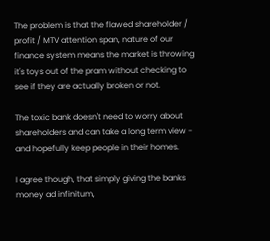The problem is that the flawed shareholder / profit / MTV attention span, nature of our finance system means the market is throwing it's toys out of the pram without checking to see if they are actually broken or not.

The toxic bank doesn't need to worry about shareholders and can take a long term view - and hopefully keep people in their homes.

I agree though, that simply giving the banks money ad infinitum,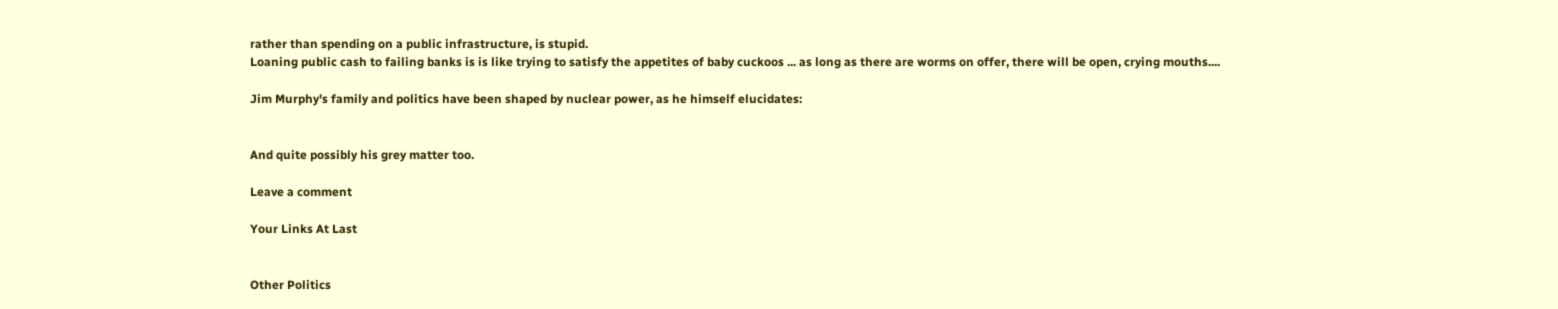rather than spending on a public infrastructure, is stupid.
Loaning public cash to failing banks is is like trying to satisfy the appetites of baby cuckoos ... as long as there are worms on offer, there will be open, crying mouths....

Jim Murphy's family and politics have been shaped by nuclear power, as he himself elucidates:


And quite possibly his grey matter too.

Leave a comment

Your Links At Last


Other Politics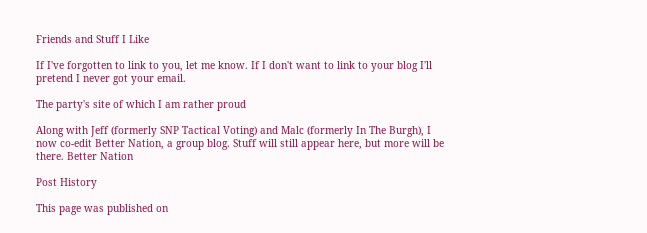Friends and Stuff I Like

If I've forgotten to link to you, let me know. If I don't want to link to your blog I'll pretend I never got your email.

The party's site of which I am rather proud

Along with Jeff (formerly SNP Tactical Voting) and Malc (formerly In The Burgh), I now co-edit Better Nation, a group blog. Stuff will still appear here, but more will be there. Better Nation

Post History

This page was published on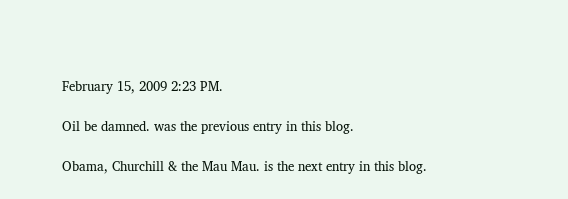February 15, 2009 2:23 PM.

Oil be damned. was the previous entry in this blog.

Obama, Churchill & the Mau Mau. is the next entry in this blog.